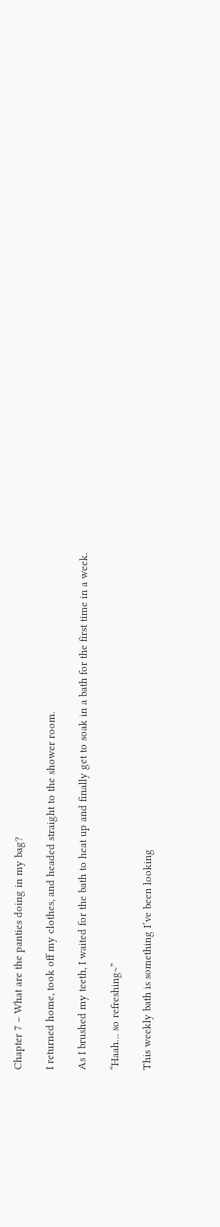Chapter 7 – What are the panties doing in my bag?

I returned home, took off my clothes, and headed straight to the shower room.

As I brushed my teeth, I waited for the bath to heat up and finally get to soak in a bath for the first time in a week.

“Haah… so refreshing~”

This weekly bath is something I’ve been looking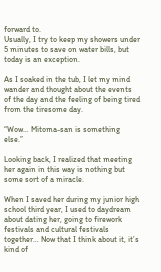forward to.
Usually, I try to keep my showers under 5 minutes to save on water bills, but today is an exception.

As I soaked in the tub, I let my mind wander and thought about the events of the day and the feeling of being tired from the tiresome day.

“Wow… Mitoma-san is something else.”

Looking back, I realized that meeting her again in this way is nothing but some sort of a miracle.

When I saved her during my junior high school third year, I used to daydream about dating her, going to firework festivals and cultural festivals together… Now that I think about it, it’s kind of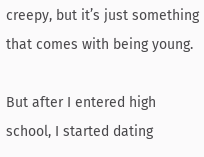creepy, but it’s just something that comes with being young.

But after I entered high school, I started dating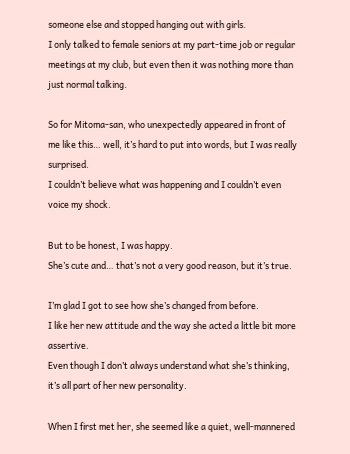someone else and stopped hanging out with girls.
I only talked to female seniors at my part-time job or regular meetings at my club, but even then it was nothing more than just normal talking.

So for Mitoma-san, who unexpectedly appeared in front of me like this… well, it’s hard to put into words, but I was really surprised.
I couldn’t believe what was happening and I couldn’t even voice my shock.

But to be honest, I was happy.
She’s cute and… that’s not a very good reason, but it’s true.

I’m glad I got to see how she’s changed from before.
I like her new attitude and the way she acted a little bit more assertive.
Even though I don’t always understand what she’s thinking, it’s all part of her new personality.

When I first met her, she seemed like a quiet, well-mannered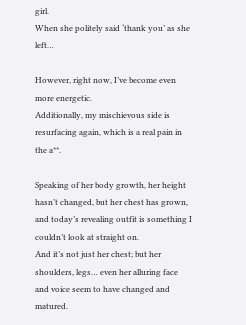girl.
When she politely said ‘thank you’ as she left…

However, right now, I’ve become even more energetic.
Additionally, my mischievous side is resurfacing again, which is a real pain in the a**.

Speaking of her body growth, her height hasn’t changed, but her chest has grown, and today’s revealing outfit is something I couldn’t look at straight on.
And it’s not just her chest; but her shoulders, legs… even her alluring face and voice seem to have changed and matured.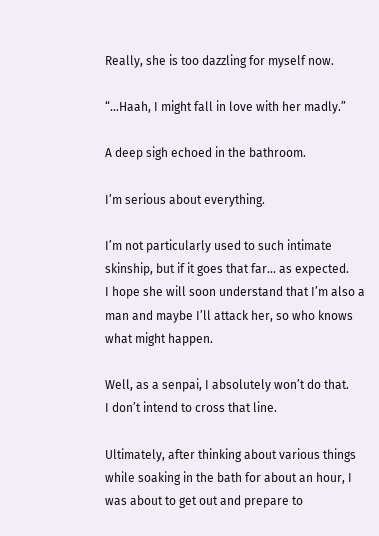Really, she is too dazzling for myself now.

“…Haah, I might fall in love with her madly.”

A deep sigh echoed in the bathroom.

I’m serious about everything.

I’m not particularly used to such intimate skinship, but if it goes that far… as expected.
I hope she will soon understand that I’m also a man and maybe I’ll attack her, so who knows what might happen.

Well, as a senpai, I absolutely won’t do that.
I don’t intend to cross that line.

Ultimately, after thinking about various things while soaking in the bath for about an hour, I was about to get out and prepare to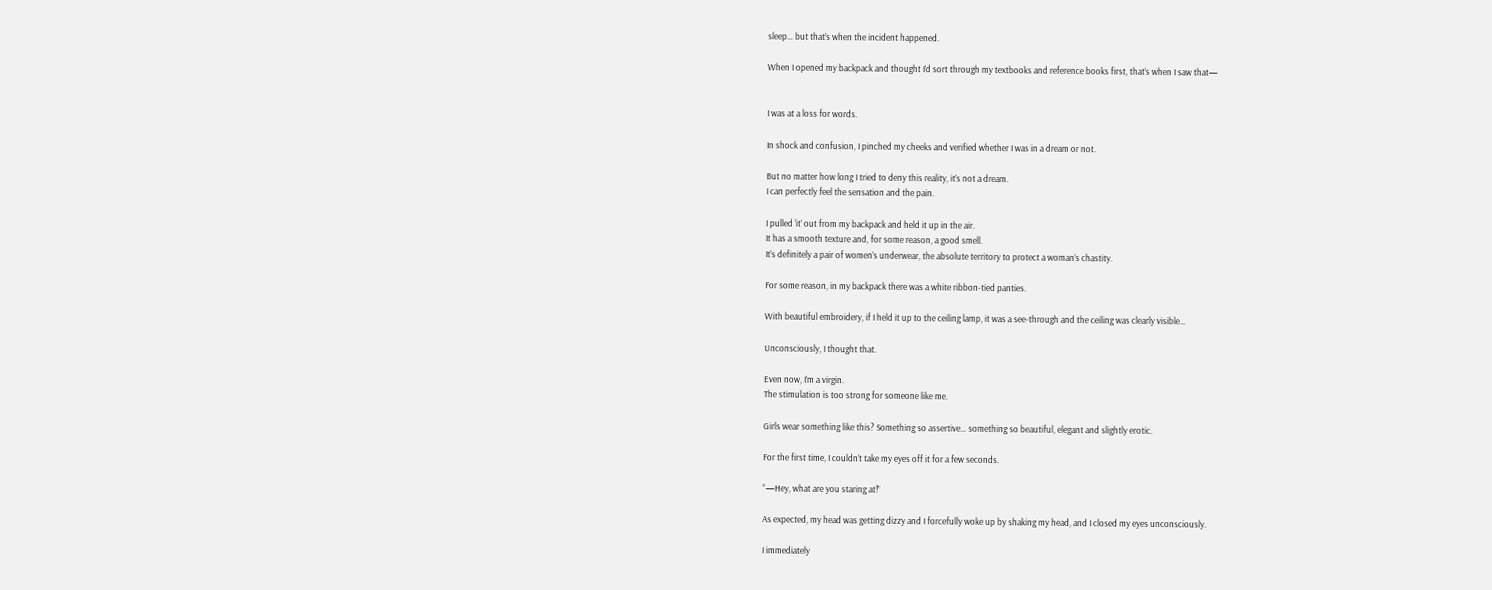sleep… but that’s when the incident happened.

When I opened my backpack and thought I’d sort through my textbooks and reference books first, that’s when I saw that—


I was at a loss for words.

In shock and confusion, I pinched my cheeks and verified whether I was in a dream or not.

But no matter how long I tried to deny this reality, it’s not a dream.
I can perfectly feel the sensation and the pain.

I pulled ‘it’ out from my backpack and held it up in the air.
It has a smooth texture and, for some reason, a good smell.
It’s definitely a pair of women’s underwear, the absolute territory to protect a woman’s chastity.

For some reason, in my backpack there was a white ribbon-tied panties.

With beautiful embroidery, if I held it up to the ceiling lamp, it was a see-through and the ceiling was clearly visible…

Unconsciously, I thought that.

Even now, I’m a virgin.
The stimulation is too strong for someone like me.

Girls wear something like this? Something so assertive… something so beautiful, elegant and slightly erotic.

For the first time, I couldn’t take my eyes off it for a few seconds.

“—Hey, what are you staring at!”

As expected, my head was getting dizzy and I forcefully woke up by shaking my head, and I closed my eyes unconsciously.

I immediately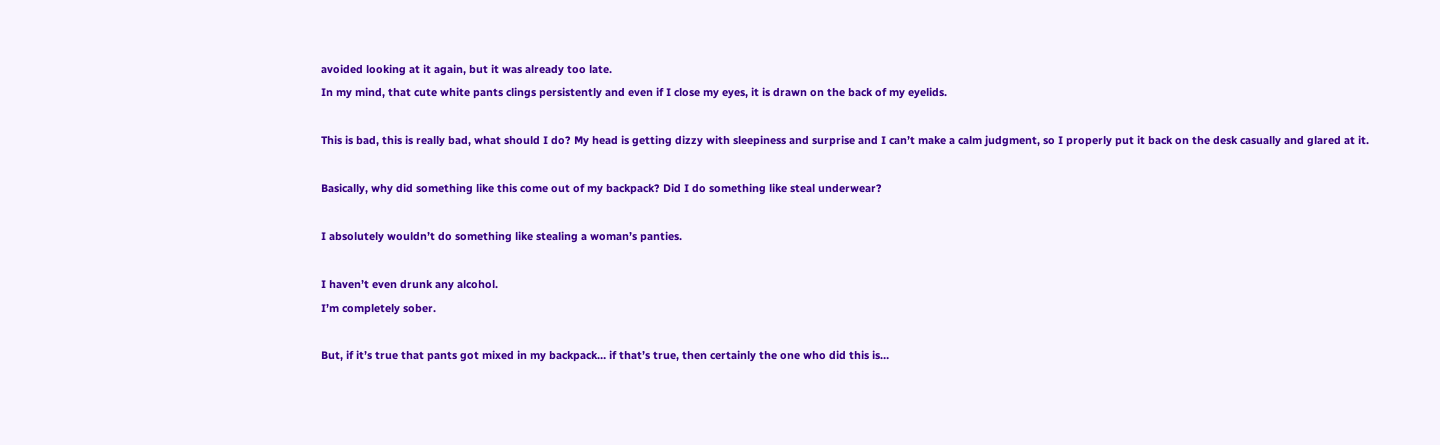avoided looking at it again, but it was already too late.
In my mind, that cute white pants clings persistently and even if I close my eyes, it is drawn on the back of my eyelids.

This is bad, this is really bad, what should I do? My head is getting dizzy with sleepiness and surprise and I can’t make a calm judgment, so I properly put it back on the desk casually and glared at it.

Basically, why did something like this come out of my backpack? Did I do something like steal underwear?

I absolutely wouldn’t do something like stealing a woman’s panties.

I haven’t even drunk any alcohol.
I’m completely sober.

But, if it’s true that pants got mixed in my backpack… if that’s true, then certainly the one who did this is…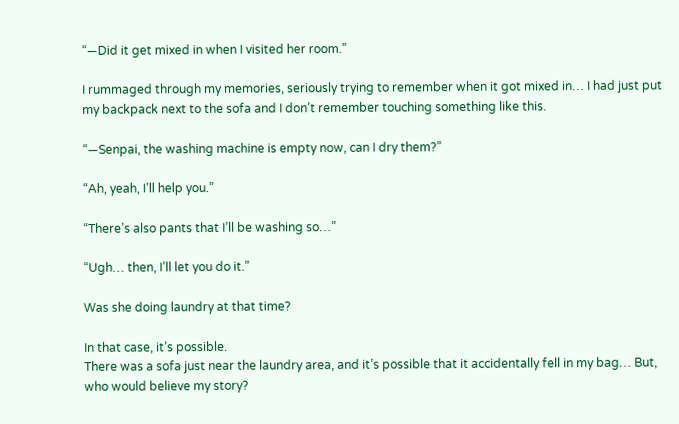“—Did it get mixed in when I visited her room.”

I rummaged through my memories, seriously trying to remember when it got mixed in… I had just put my backpack next to the sofa and I don’t remember touching something like this.

“—Senpai, the washing machine is empty now, can I dry them?”

“Ah, yeah, I’ll help you.”

“There’s also pants that I’ll be washing so…”

“Ugh… then, I’ll let you do it.”

Was she doing laundry at that time?

In that case, it’s possible.
There was a sofa just near the laundry area, and it’s possible that it accidentally fell in my bag… But, who would believe my story?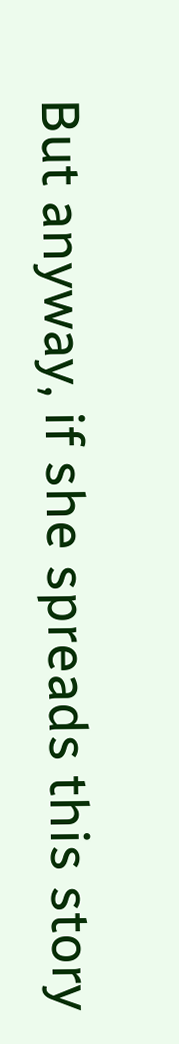But anyway, if she spreads this story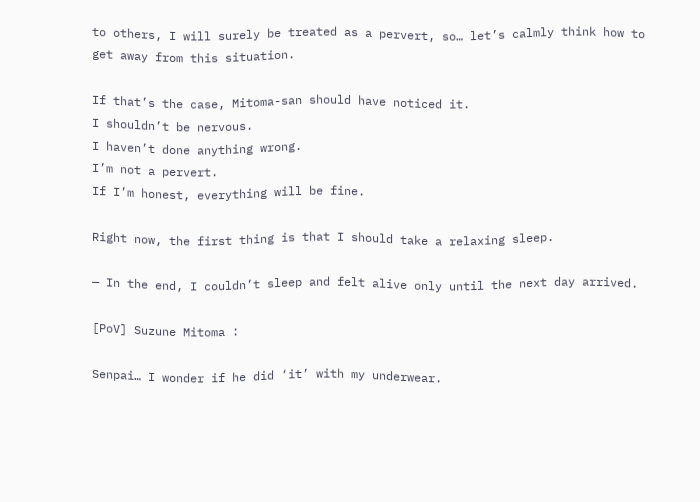to others, I will surely be treated as a pervert, so… let’s calmly think how to get away from this situation.

If that’s the case, Mitoma-san should have noticed it.
I shouldn’t be nervous.
I haven’t done anything wrong.
I’m not a pervert.
If I’m honest, everything will be fine.

Right now, the first thing is that I should take a relaxing sleep.

— In the end, I couldn’t sleep and felt alive only until the next day arrived.

[PoV] Suzune Mitoma :

Senpai… I wonder if he did ‘it’ with my underwear.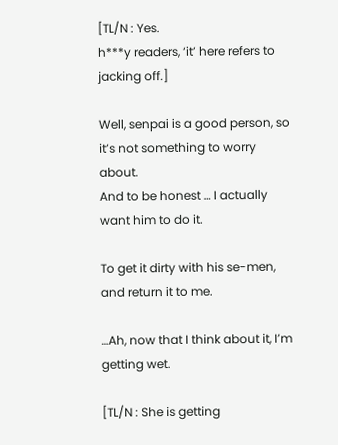[TL/N : Yes.
h***y readers, ‘it’ here refers to jacking off.]

Well, senpai is a good person, so it’s not something to worry about.
And to be honest … I actually want him to do it.

To get it dirty with his se-men, and return it to me.

…Ah, now that I think about it, I’m getting wet.

[TL/N : She is getting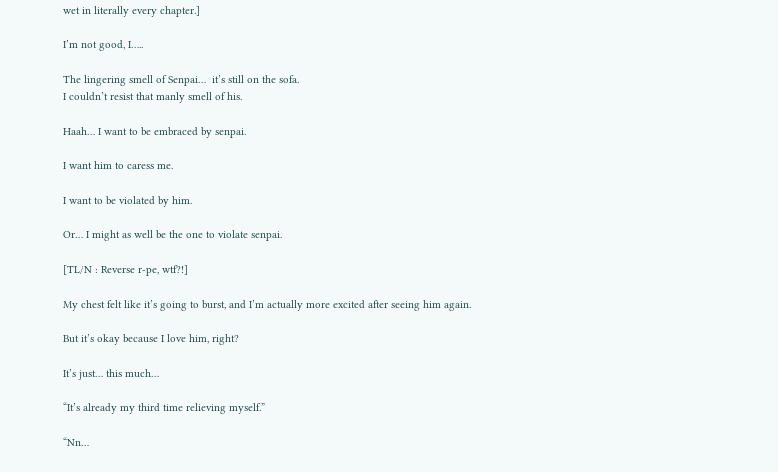wet in literally every chapter.]

I’m not good, I…..

The lingering smell of Senpai…  it’s still on the sofa.
I couldn’t resist that manly smell of his.

Haah… I want to be embraced by senpai.

I want him to caress me.

I want to be violated by him.

Or… I might as well be the one to violate senpai.

[TL/N : Reverse r-pe, wtf?!]

My chest felt like it’s going to burst, and I’m actually more excited after seeing him again.

But it’s okay because I love him, right?

It’s just… this much…

“It’s already my third time relieving myself.”

“Nn…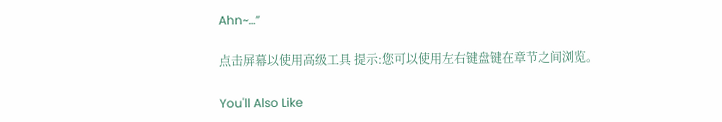Ahn~…”

点击屏幕以使用高级工具 提示:您可以使用左右键盘键在章节之间浏览。

You'll Also Like